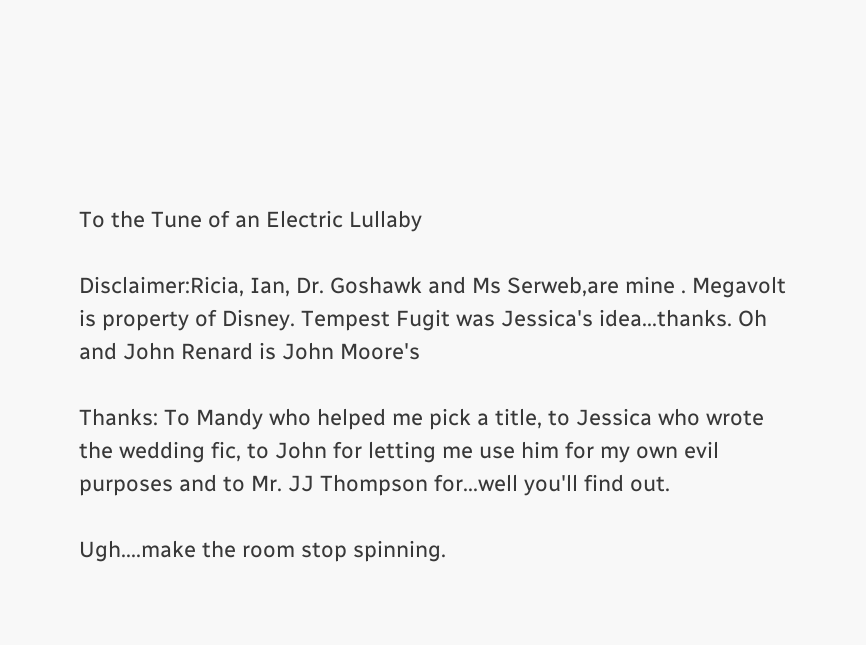To the Tune of an Electric Lullaby

Disclaimer:Ricia, Ian, Dr. Goshawk and Ms Serweb,are mine . Megavolt
is property of Disney. Tempest Fugit was Jessica's idea...thanks. Oh
and John Renard is John Moore's

Thanks: To Mandy who helped me pick a title, to Jessica who wrote
the wedding fic, to John for letting me use him for my own evil
purposes and to Mr. JJ Thompson for...well you'll find out.

Ugh....make the room stop spinning.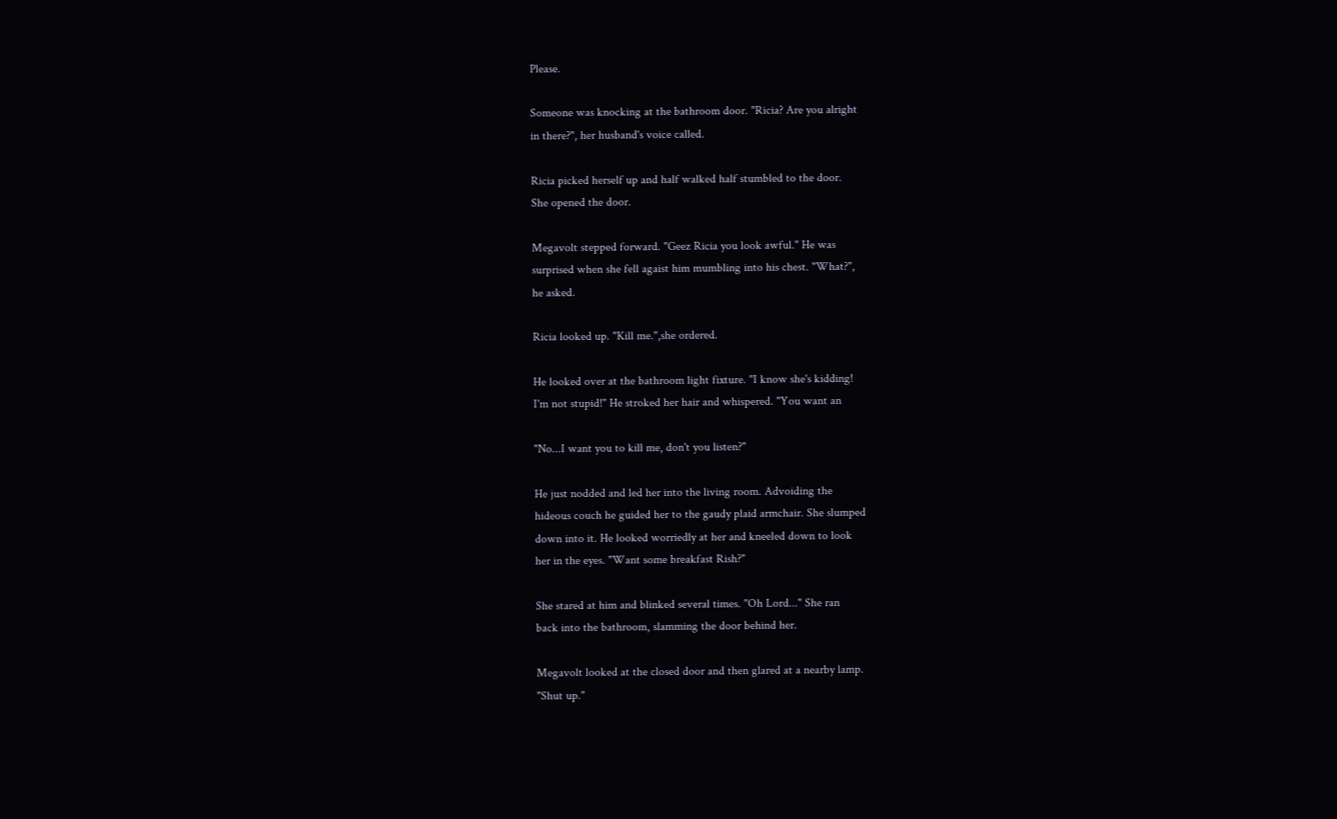Please.

Someone was knocking at the bathroom door. "Ricia? Are you alright
in there?", her husband's voice called.

Ricia picked herself up and half walked half stumbled to the door.
She opened the door.

Megavolt stepped forward. "Geez Ricia you look awful." He was
surprised when she fell agaist him mumbling into his chest. "What?",
he asked.

Ricia looked up. "Kill me.",she ordered.

He looked over at the bathroom light fixture. "I know she's kidding!
I'm not stupid!" He stroked her hair and whispered. "You want an

"No...I want you to kill me, don't you listen?"

He just nodded and led her into the living room. Advoiding the
hideous couch he guided her to the gaudy plaid armchair. She slumped
down into it. He looked worriedly at her and kneeled down to look
her in the eyes. "Want some breakfast Rish?"

She stared at him and blinked several times. "Oh Lord..." She ran
back into the bathroom, slamming the door behind her.

Megavolt looked at the closed door and then glared at a nearby lamp.
"Shut up."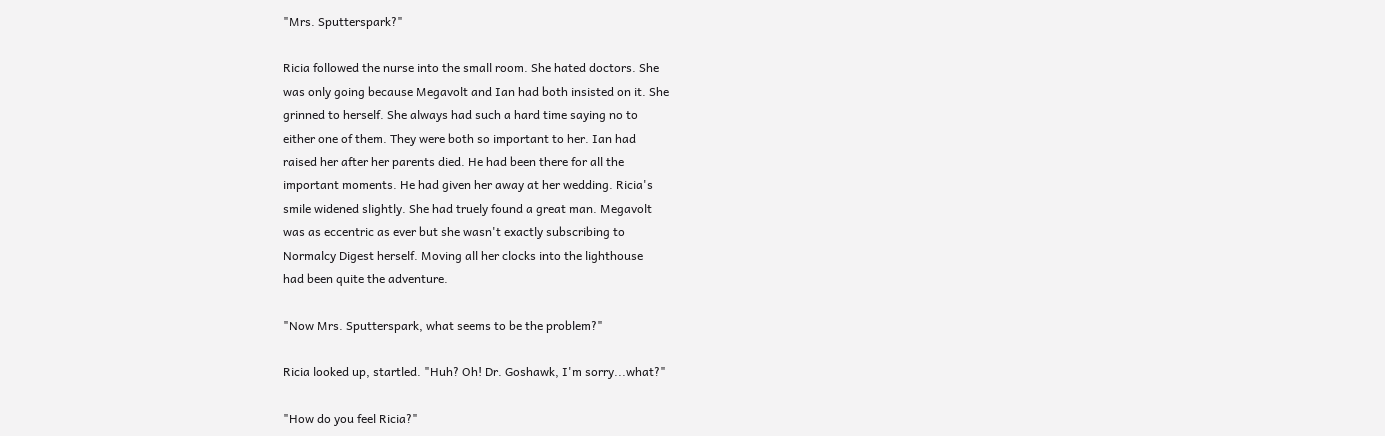"Mrs. Sputterspark?"

Ricia followed the nurse into the small room. She hated doctors. She
was only going because Megavolt and Ian had both insisted on it. She
grinned to herself. She always had such a hard time saying no to
either one of them. They were both so important to her. Ian had
raised her after her parents died. He had been there for all the
important moments. He had given her away at her wedding. Ricia's
smile widened slightly. She had truely found a great man. Megavolt
was as eccentric as ever but she wasn't exactly subscribing to
Normalcy Digest herself. Moving all her clocks into the lighthouse
had been quite the adventure.

"Now Mrs. Sputterspark, what seems to be the problem?"

Ricia looked up, startled. "Huh? Oh! Dr. Goshawk, I'm sorry...what?"

"How do you feel Ricia?"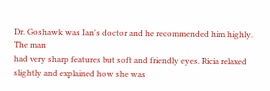Dr. Goshawk was Ian's doctor and he recommended him highly. The man
had very sharp features but soft and friendly eyes. Ricia relaxed
slightly and explained how she was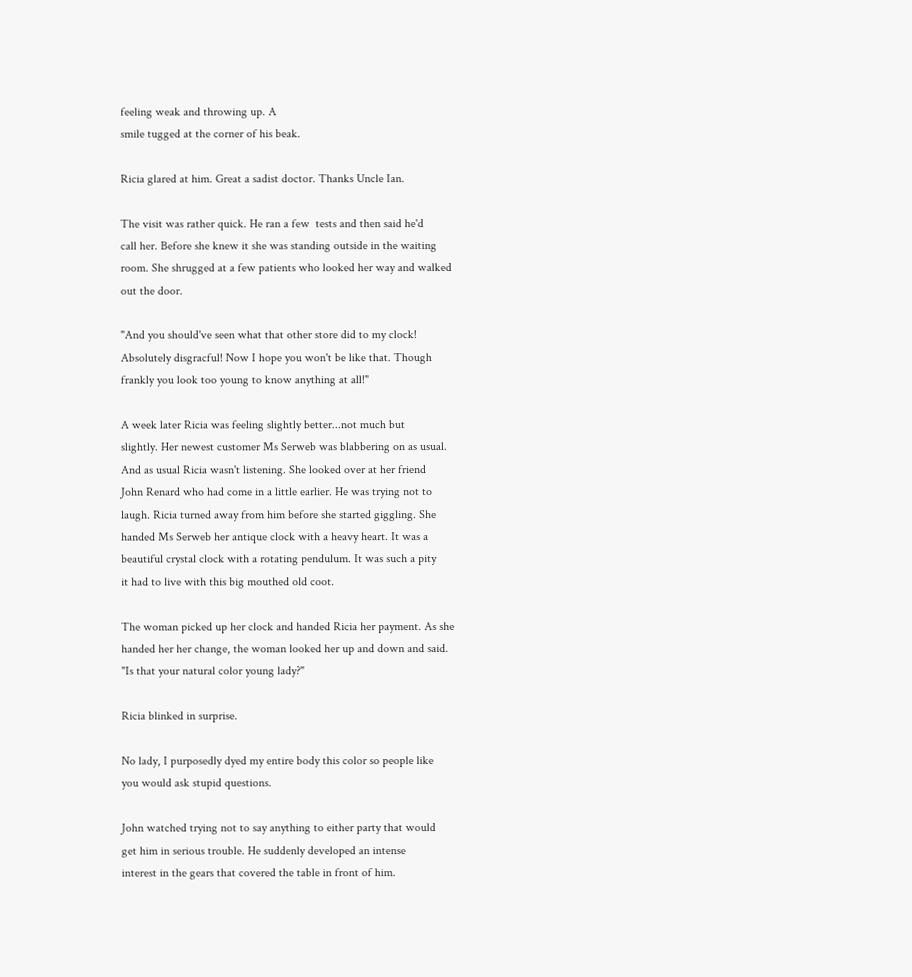feeling weak and throwing up. A
smile tugged at the corner of his beak.

Ricia glared at him. Great a sadist doctor. Thanks Uncle Ian.

The visit was rather quick. He ran a few  tests and then said he'd
call her. Before she knew it she was standing outside in the waiting
room. She shrugged at a few patients who looked her way and walked
out the door.

"And you should've seen what that other store did to my clock!
Absolutely disgracful! Now I hope you won't be like that. Though
frankly you look too young to know anything at all!"

A week later Ricia was feeling slightly better...not much but
slightly. Her newest customer Ms Serweb was blabbering on as usual.
And as usual Ricia wasn't listening. She looked over at her friend
John Renard who had come in a little earlier. He was trying not to
laugh. Ricia turned away from him before she started giggling. She
handed Ms Serweb her antique clock with a heavy heart. It was a
beautiful crystal clock with a rotating pendulum. It was such a pity
it had to live with this big mouthed old coot.

The woman picked up her clock and handed Ricia her payment. As she
handed her her change, the woman looked her up and down and said.
"Is that your natural color young lady?"

Ricia blinked in surprise.

No lady, I purposedly dyed my entire body this color so people like
you would ask stupid questions.

John watched trying not to say anything to either party that would
get him in serious trouble. He suddenly developed an intense
interest in the gears that covered the table in front of him.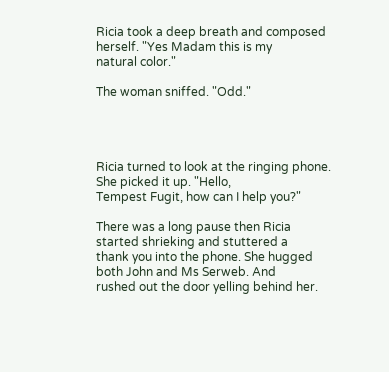Ricia took a deep breath and composed herself. "Yes Madam this is my
natural color."

The woman sniffed. "Odd."




Ricia turned to look at the ringing phone. She picked it up. "Hello,
Tempest Fugit, how can I help you?"

There was a long pause then Ricia started shrieking and stuttered a
thank you into the phone. She hugged both John and Ms Serweb. And
rushed out the door yelling behind her.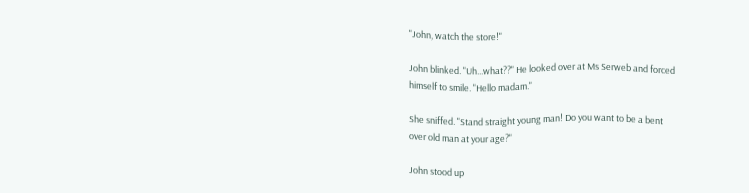"John, watch the store!"

John blinked. "Uh...what??" He looked over at Ms Serweb and forced
himself to smile. "Hello madam."

She sniffed. "Stand straight young man! Do you want to be a bent
over old man at your age?"

John stood up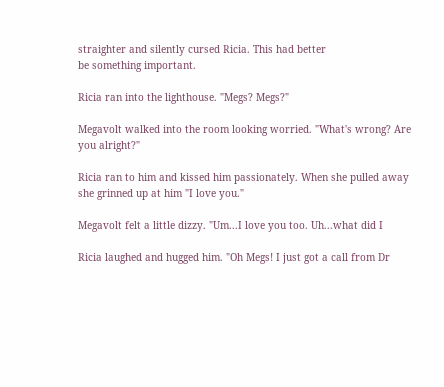straighter and silently cursed Ricia. This had better
be something important.

Ricia ran into the lighthouse. "Megs? Megs?"

Megavolt walked into the room looking worried. "What's wrong? Are
you alright?"

Ricia ran to him and kissed him passionately. When she pulled away
she grinned up at him "I love you."

Megavolt felt a little dizzy. "Um...I love you too. Uh...what did I

Ricia laughed and hugged him. "Oh Megs! I just got a call from Dr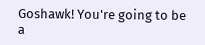Goshawk! You're going to be a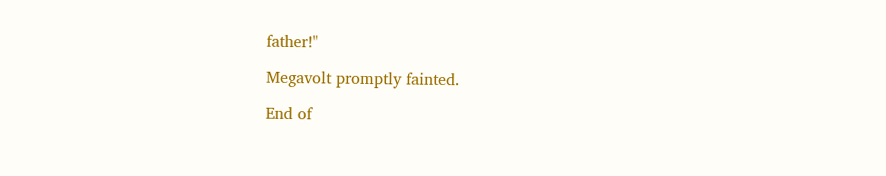father!"

Megavolt promptly fainted.

End of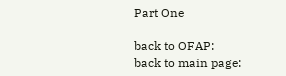Part One

back to OFAP:
back to main page: